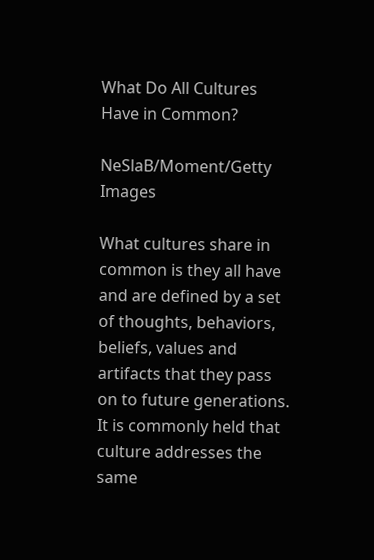What Do All Cultures Have in Common?

NeSlaB/Moment/Getty Images

What cultures share in common is they all have and are defined by a set of thoughts, behaviors, beliefs, values and artifacts that they pass on to future generations. It is commonly held that culture addresses the same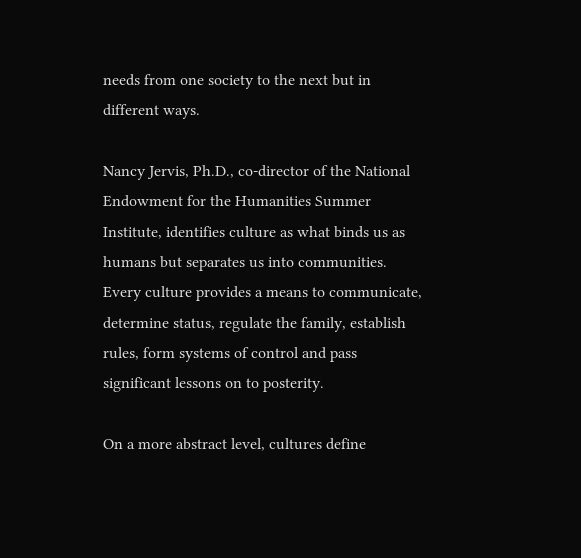needs from one society to the next but in different ways.

Nancy Jervis, Ph.D., co-director of the National Endowment for the Humanities Summer Institute, identifies culture as what binds us as humans but separates us into communities. Every culture provides a means to communicate, determine status, regulate the family, establish rules, form systems of control and pass significant lessons on to posterity.

On a more abstract level, cultures define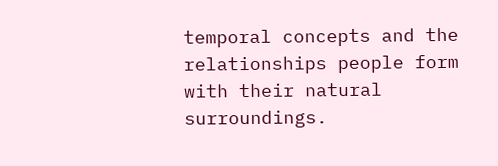temporal concepts and the relationships people form with their natural surroundings.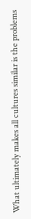What ultimately makes all cultures similar is the problems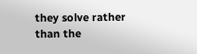they solve rather than the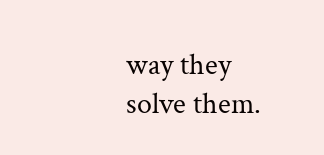way they solve them.